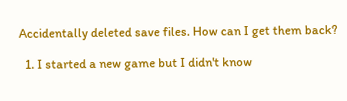Accidentally deleted save files. How can I get them back?

  1. I started a new game but I didn't know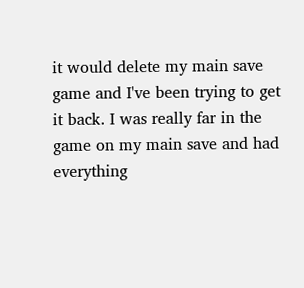it would delete my main save game and I've been trying to get it back. I was really far in the game on my main save and had everything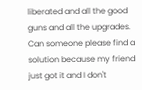liberated and all the good guns and all the upgrades. Can someone please find a solution because my friend just got it and I don't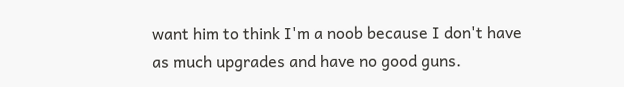want him to think I'm a noob because I don't have as much upgrades and have no good guns.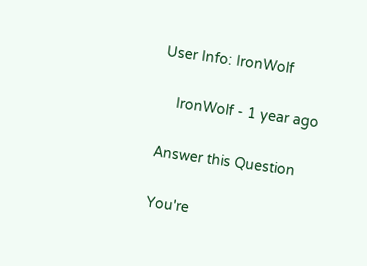User Info: IronWolf

    IronWolf - 1 year ago

Answer this Question

You're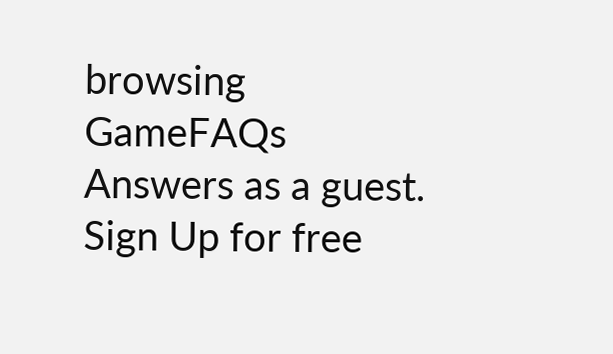browsing GameFAQs Answers as a guest. Sign Up for free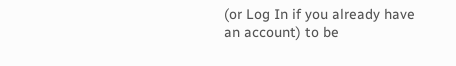(or Log In if you already have an account) to be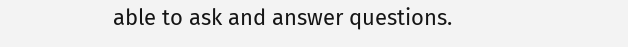able to ask and answer questions.